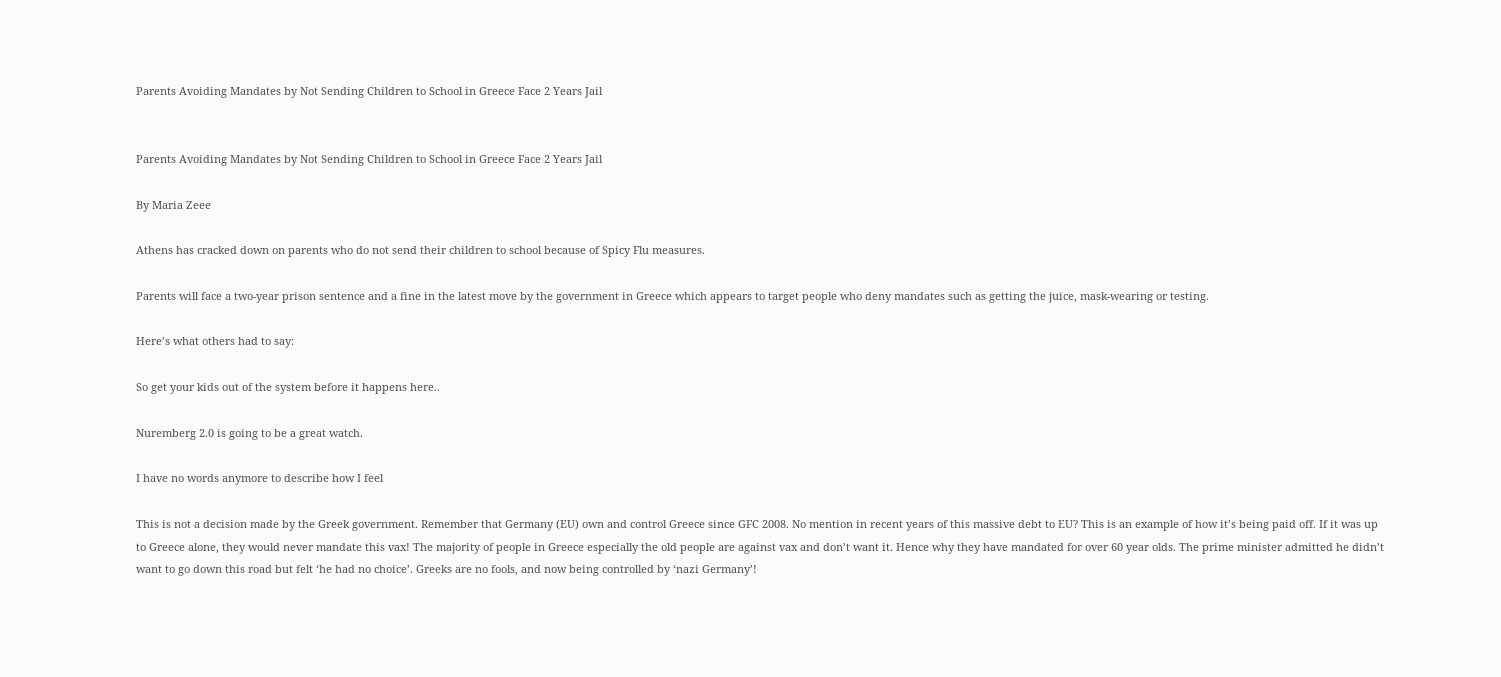Parents Avoiding Mandates by Not Sending Children to School in Greece Face 2 Years Jail


Parents Avoiding Mandates by Not Sending Children to School in Greece Face 2 Years Jail

By Maria Zeee

Athens has cracked down on parents who do not send their children to school because of Spicy Flu measures.

Parents will face a two-year prison sentence and a fine in the latest move by the government in Greece which appears to target people who deny mandates such as getting the juice, mask-wearing or testing.

Here’s what others had to say:

So get your kids out of the system before it happens here..

Nuremberg 2.0 is going to be a great watch.

I have no words anymore to describe how I feel

This is not a decision made by the Greek government. Remember that Germany (EU) own and control Greece since GFC 2008. No mention in recent years of this massive debt to EU? This is an example of how it’s being paid off. If it was up to Greece alone, they would never mandate this vax! The majority of people in Greece especially the old people are against vax and don’t want it. Hence why they have mandated for over 60 year olds. The prime minister admitted he didn’t want to go down this road but felt ‘he had no choice’. Greeks are no fools, and now being controlled by ‘nazi Germany’!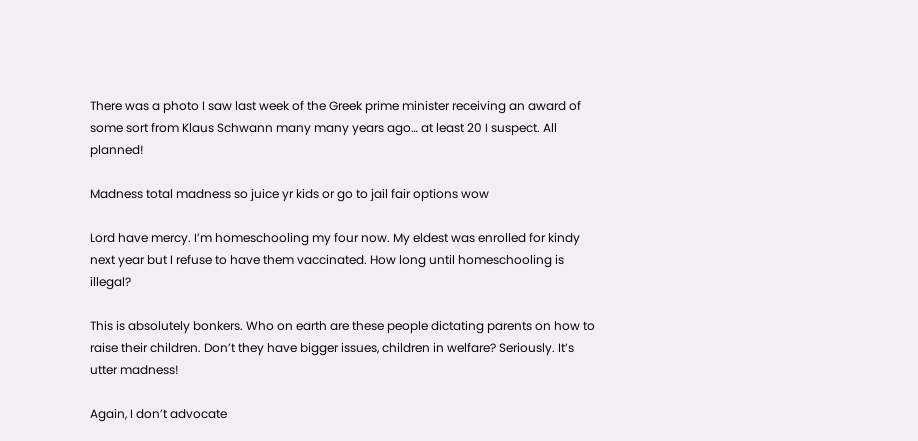There was a photo I saw last week of the Greek prime minister receiving an award of some sort from Klaus Schwann many many years ago… at least 20 I suspect. All planned!

Madness total madness so juice yr kids or go to jail fair options wow

Lord have mercy. I’m homeschooling my four now. My eldest was enrolled for kindy next year but I refuse to have them vaccinated. How long until homeschooling is illegal?

This is absolutely bonkers. Who on earth are these people dictating parents on how to raise their children. Don’t they have bigger issues, children in welfare? Seriously. It’s utter madness!

Again, I don’t advocate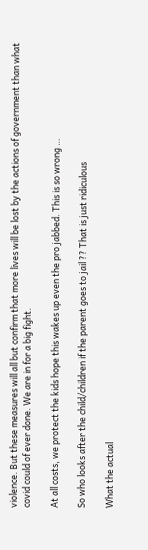violence. But these measures will all but confirm that more lives will be lost by the actions of government than what covid could of ever done. We are in for a big fight.

At all costs, we protect the kids hope this wakes up even the pro jabbed. This is so wrong …

So who looks after the child/children if the parent goes to jail ?? That is just ridiculous

What the actual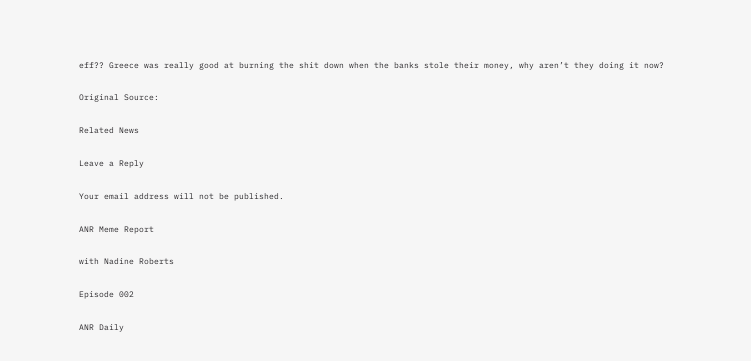eff?? Greece was really good at burning the shit down when the banks stole their money, why aren’t they doing it now?

Original Source:

Related News

Leave a Reply

Your email address will not be published.

ANR Meme Report

with Nadine Roberts

Episode 002

ANR Daily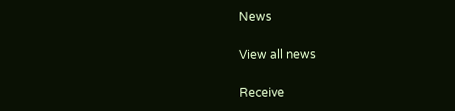News

View all news

Receive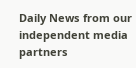Daily News from our independent media partners